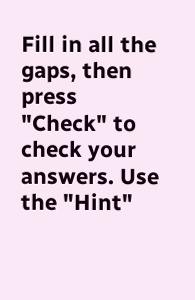Fill in all the gaps, then press "Check" to check your answers. Use the "Hint"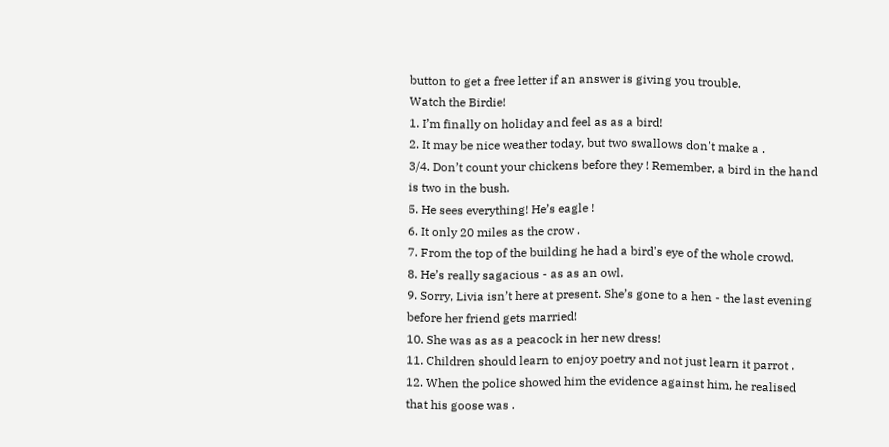button to get a free letter if an answer is giving you trouble.
Watch the Birdie!
1. I’m finally on holiday and feel as as a bird!
2. It may be nice weather today, but two swallows don't make a .
3/4. Don’t count your chickens before they ! Remember, a bird in the hand is two in the bush.
5. He sees everything! He’s eagle !
6. It only 20 miles as the crow .
7. From the top of the building he had a bird's eye of the whole crowd.
8. He’s really sagacious - as as an owl.
9. Sorry, Livia isn’t here at present. She’s gone to a hen - the last evening before her friend gets married!
10. She was as as a peacock in her new dress!
11. Children should learn to enjoy poetry and not just learn it parrot .
12. When the police showed him the evidence against him, he realised that his goose was .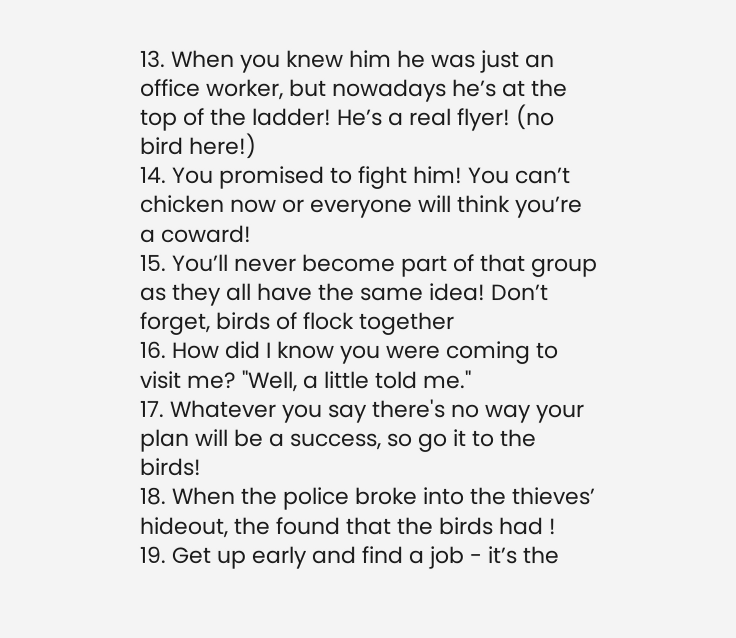13. When you knew him he was just an office worker, but nowadays he’s at the top of the ladder! He’s a real flyer! (no bird here!)
14. You promised to fight him! You can’t chicken now or everyone will think you’re a coward!
15. You’ll never become part of that group as they all have the same idea! Don’t forget, birds of flock together
16. How did I know you were coming to visit me? "Well, a little told me."
17. Whatever you say there's no way your plan will be a success, so go it to the birds!
18. When the police broke into the thieves’ hideout, the found that the birds had !
19. Get up early and find a job - it’s the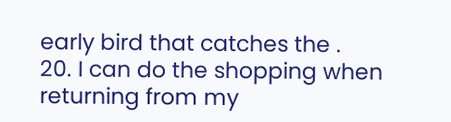early bird that catches the .
20. I can do the shopping when returning from my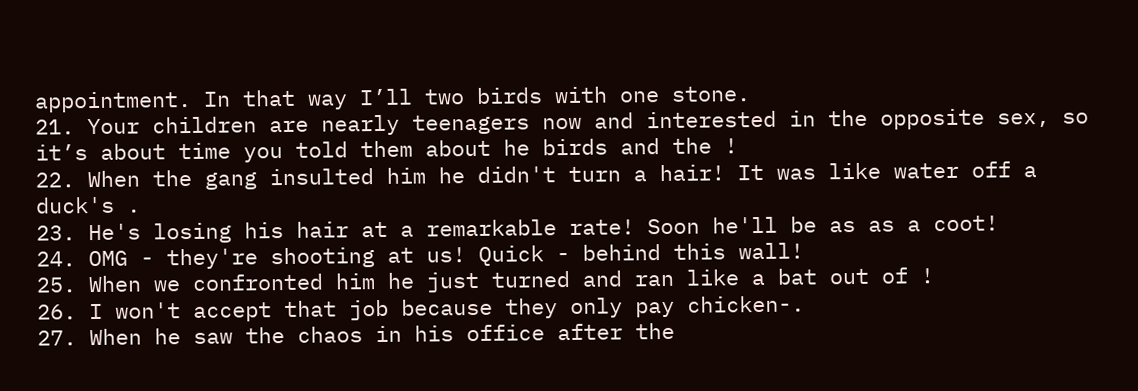appointment. In that way I’ll two birds with one stone.
21. Your children are nearly teenagers now and interested in the opposite sex, so it’s about time you told them about he birds and the !
22. When the gang insulted him he didn't turn a hair! It was like water off a duck's .
23. He's losing his hair at a remarkable rate! Soon he'll be as as a coot!
24. OMG - they're shooting at us! Quick - behind this wall!
25. When we confronted him he just turned and ran like a bat out of !
26. I won't accept that job because they only pay chicken-.
27. When he saw the chaos in his office after the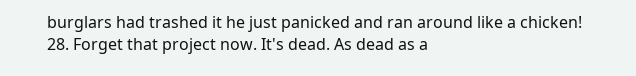burglars had trashed it he just panicked and ran around like a chicken!
28. Forget that project now. It's dead. As dead as a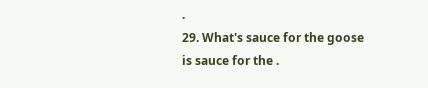.
29. What's sauce for the goose is sauce for the .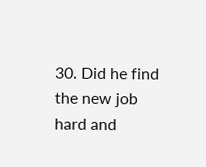30. Did he find the new job hard and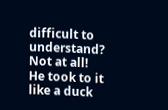difficult to understand? Not at all! He took to it like a duck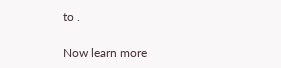to .

Now learn more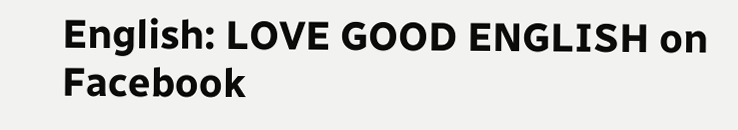English: LOVE GOOD ENGLISH on Facebook